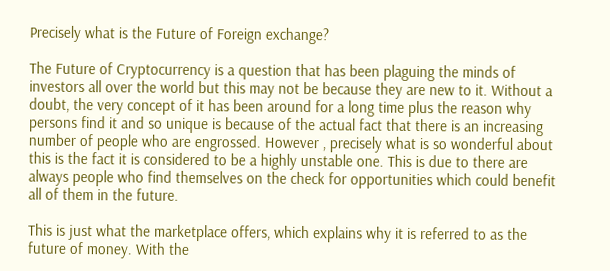Precisely what is the Future of Foreign exchange?

The Future of Cryptocurrency is a question that has been plaguing the minds of investors all over the world but this may not be because they are new to it. Without a doubt, the very concept of it has been around for a long time plus the reason why persons find it and so unique is because of the actual fact that there is an increasing number of people who are engrossed. However , precisely what is so wonderful about this is the fact it is considered to be a highly unstable one. This is due to there are always people who find themselves on the check for opportunities which could benefit all of them in the future.

This is just what the marketplace offers, which explains why it is referred to as the future of money. With the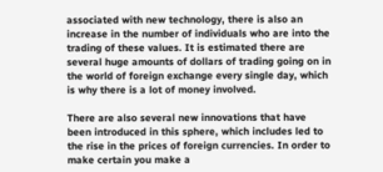associated with new technology, there is also an increase in the number of individuals who are into the trading of these values. It is estimated there are several huge amounts of dollars of trading going on in the world of foreign exchange every single day, which is why there is a lot of money involved.

There are also several new innovations that have been introduced in this sphere, which includes led to the rise in the prices of foreign currencies. In order to make certain you make a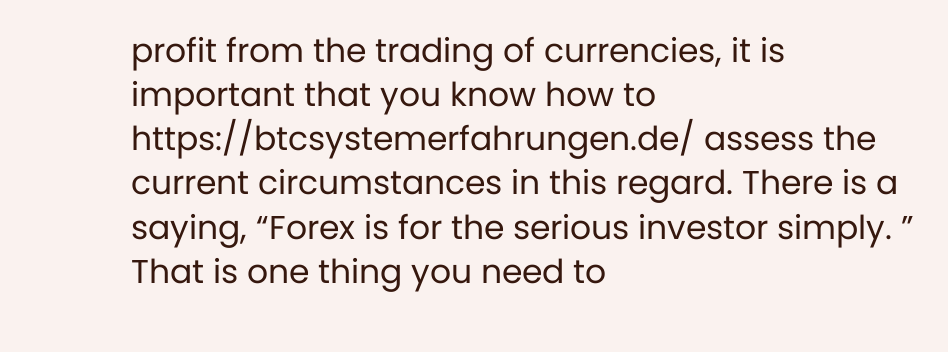profit from the trading of currencies, it is important that you know how to https://btcsystemerfahrungen.de/ assess the current circumstances in this regard. There is a saying, “Forex is for the serious investor simply. ” That is one thing you need to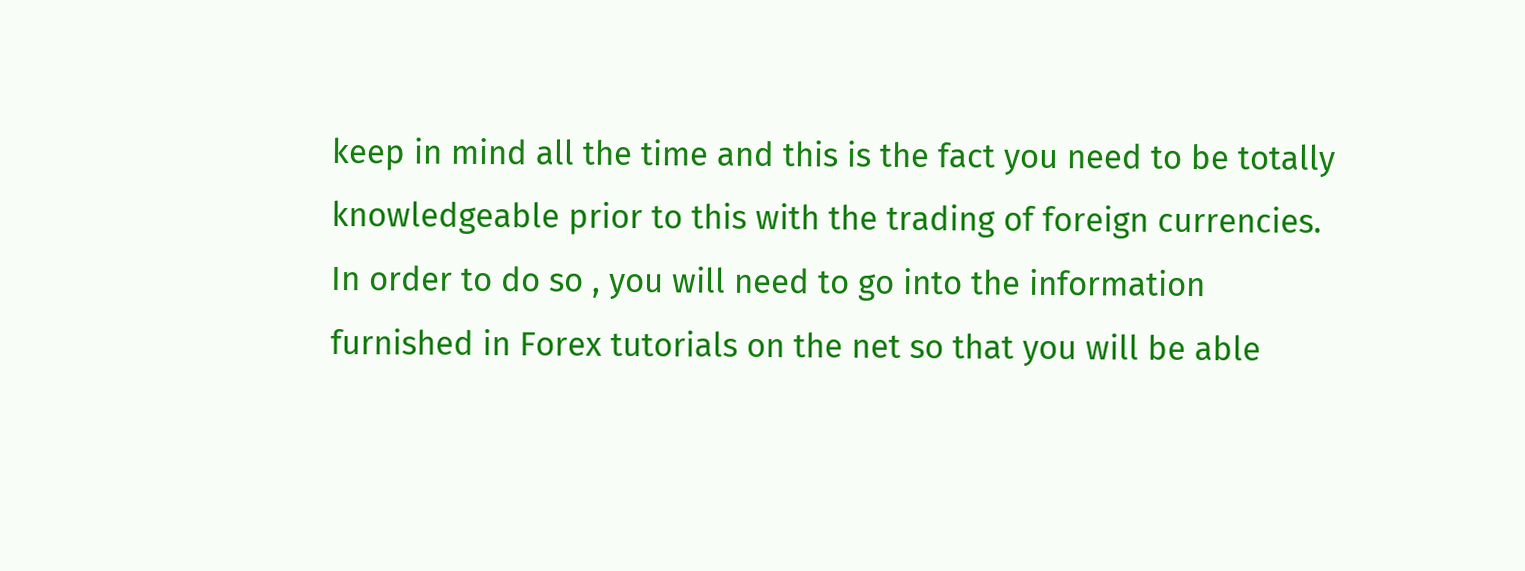keep in mind all the time and this is the fact you need to be totally knowledgeable prior to this with the trading of foreign currencies. In order to do so , you will need to go into the information furnished in Forex tutorials on the net so that you will be able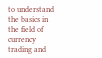to understand the basics in the field of currency trading and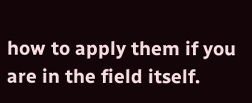how to apply them if you are in the field itself.